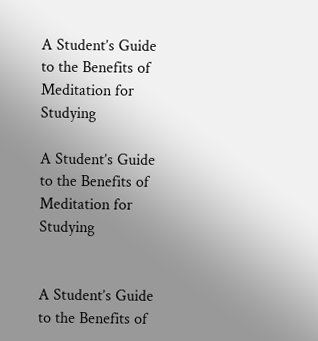A Student’s Guide to the Benefits of Meditation for Studying

A Student’s Guide to the Benefits of Meditation for Studying


A Student’s Guide to the Benefits of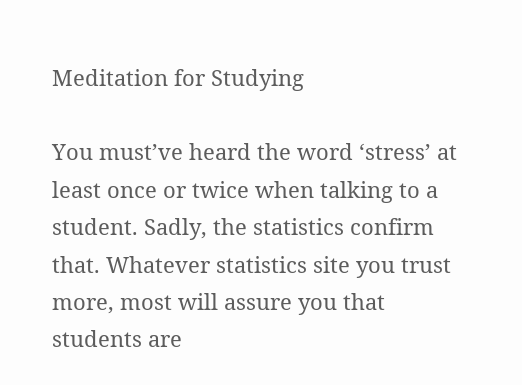Meditation for Studying

You must’ve heard the word ‘stress’ at least once or twice when talking to a student. Sadly, the statistics confirm that. Whatever statistics site you trust more, most will assure you that students are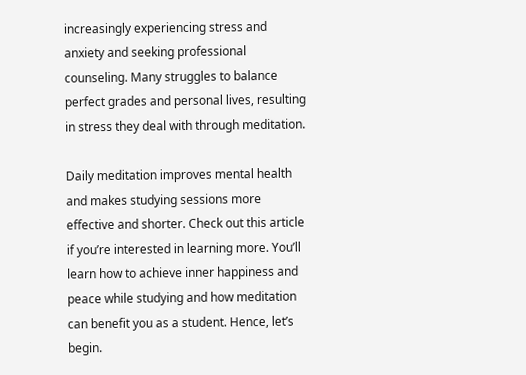increasingly experiencing stress and anxiety and seeking professional counseling. Many struggles to balance perfect grades and personal lives, resulting in stress they deal with through meditation.

Daily meditation improves mental health and makes studying sessions more effective and shorter. Check out this article if you’re interested in learning more. You’ll learn how to achieve inner happiness and peace while studying and how meditation can benefit you as a student. Hence, let’s begin.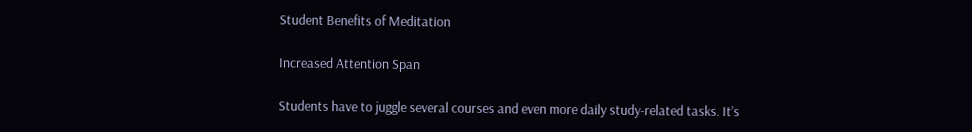Student Benefits of Meditation

Increased Attention Span

Students have to juggle several courses and even more daily study-related tasks. It’s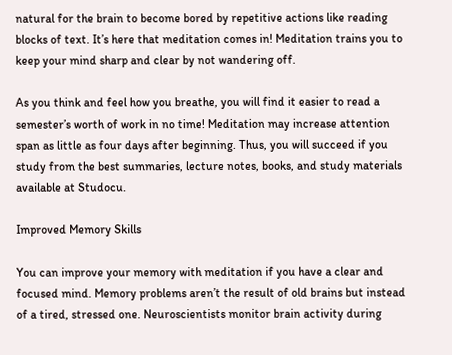natural for the brain to become bored by repetitive actions like reading blocks of text. It’s here that meditation comes in! Meditation trains you to keep your mind sharp and clear by not wandering off.

As you think and feel how you breathe, you will find it easier to read a semester’s worth of work in no time! Meditation may increase attention span as little as four days after beginning. Thus, you will succeed if you study from the best summaries, lecture notes, books, and study materials available at Studocu.

Improved Memory Skills

You can improve your memory with meditation if you have a clear and focused mind. Memory problems aren’t the result of old brains but instead of a tired, stressed one. Neuroscientists monitor brain activity during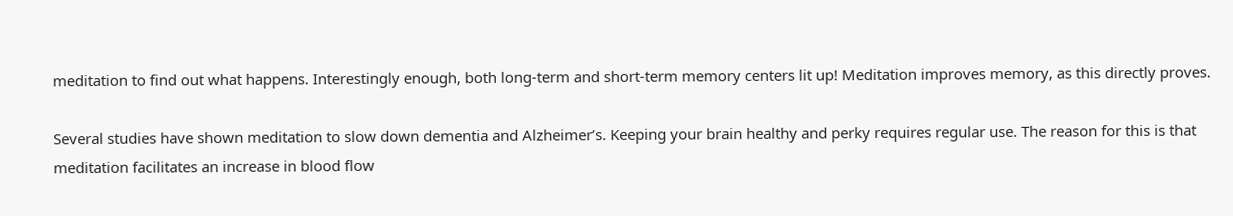meditation to find out what happens. Interestingly enough, both long-term and short-term memory centers lit up! Meditation improves memory, as this directly proves.

Several studies have shown meditation to slow down dementia and Alzheimer’s. Keeping your brain healthy and perky requires regular use. The reason for this is that meditation facilitates an increase in blood flow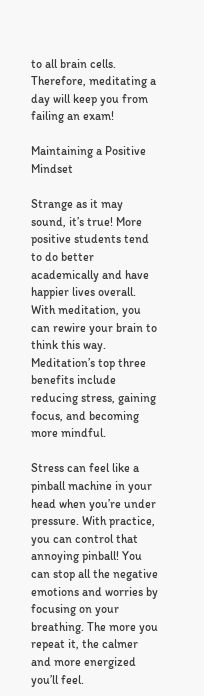to all brain cells. Therefore, meditating a day will keep you from failing an exam!

Maintaining a Positive Mindset

Strange as it may sound, it’s true! More positive students tend to do better academically and have happier lives overall. With meditation, you can rewire your brain to think this way. Meditation’s top three benefits include reducing stress, gaining focus, and becoming more mindful.

Stress can feel like a pinball machine in your head when you’re under pressure. With practice, you can control that annoying pinball! You can stop all the negative emotions and worries by focusing on your breathing. The more you repeat it, the calmer and more energized you’ll feel.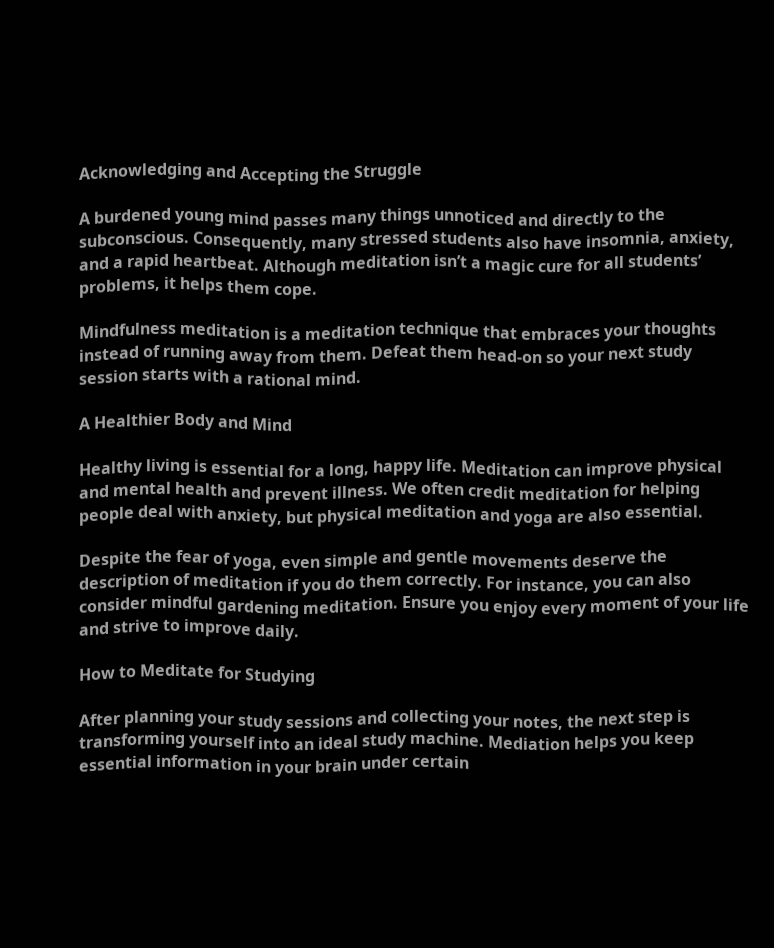Acknowledging and Accepting the Struggle

A burdened young mind passes many things unnoticed and directly to the subconscious. Consequently, many stressed students also have insomnia, anxiety, and a rapid heartbeat. Although meditation isn’t a magic cure for all students’ problems, it helps them cope.

Mindfulness meditation is a meditation technique that embraces your thoughts instead of running away from them. Defeat them head-on so your next study session starts with a rational mind.

A Healthier Body and Mind

Healthy living is essential for a long, happy life. Meditation can improve physical and mental health and prevent illness. We often credit meditation for helping people deal with anxiety, but physical meditation and yoga are also essential.

Despite the fear of yoga, even simple and gentle movements deserve the description of meditation if you do them correctly. For instance, you can also consider mindful gardening meditation. Ensure you enjoy every moment of your life and strive to improve daily.

How to Meditate for Studying

After planning your study sessions and collecting your notes, the next step is transforming yourself into an ideal study machine. Mediation helps you keep essential information in your brain under certain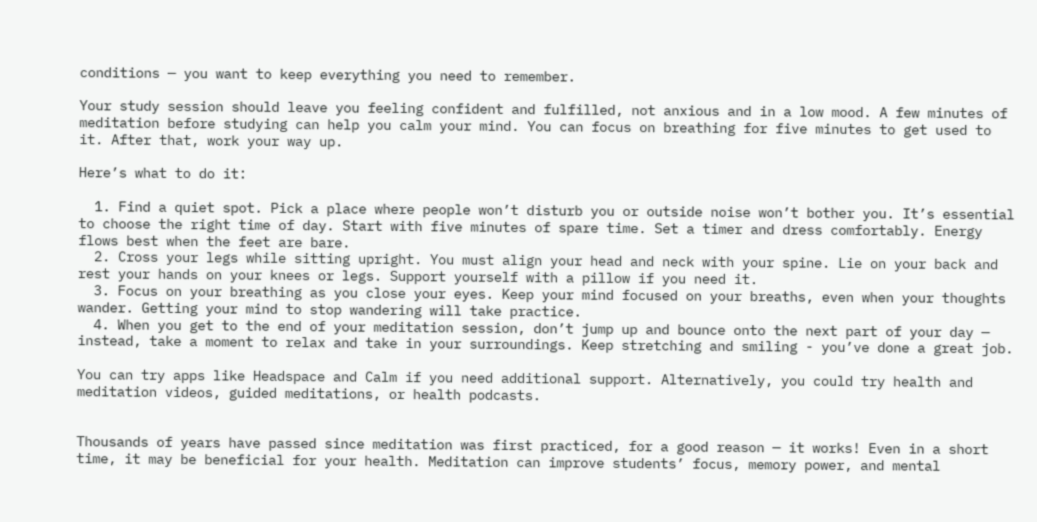conditions — you want to keep everything you need to remember.

Your study session should leave you feeling confident and fulfilled, not anxious and in a low mood. A few minutes of meditation before studying can help you calm your mind. You can focus on breathing for five minutes to get used to it. After that, work your way up.

Here’s what to do it:

  1. Find a quiet spot. Pick a place where people won’t disturb you or outside noise won’t bother you. It’s essential to choose the right time of day. Start with five minutes of spare time. Set a timer and dress comfortably. Energy flows best when the feet are bare.
  2. Cross your legs while sitting upright. You must align your head and neck with your spine. Lie on your back and rest your hands on your knees or legs. Support yourself with a pillow if you need it.
  3. Focus on your breathing as you close your eyes. Keep your mind focused on your breaths, even when your thoughts wander. Getting your mind to stop wandering will take practice.
  4. When you get to the end of your meditation session, don’t jump up and bounce onto the next part of your day — instead, take a moment to relax and take in your surroundings. Keep stretching and smiling - you’ve done a great job.

You can try apps like Headspace and Calm if you need additional support. Alternatively, you could try health and meditation videos, guided meditations, or health podcasts.


Thousands of years have passed since meditation was first practiced, for a good reason — it works! Even in a short time, it may be beneficial for your health. Meditation can improve students’ focus, memory power, and mental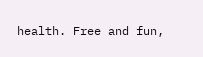health. Free and fun,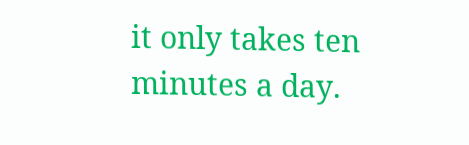it only takes ten minutes a day.